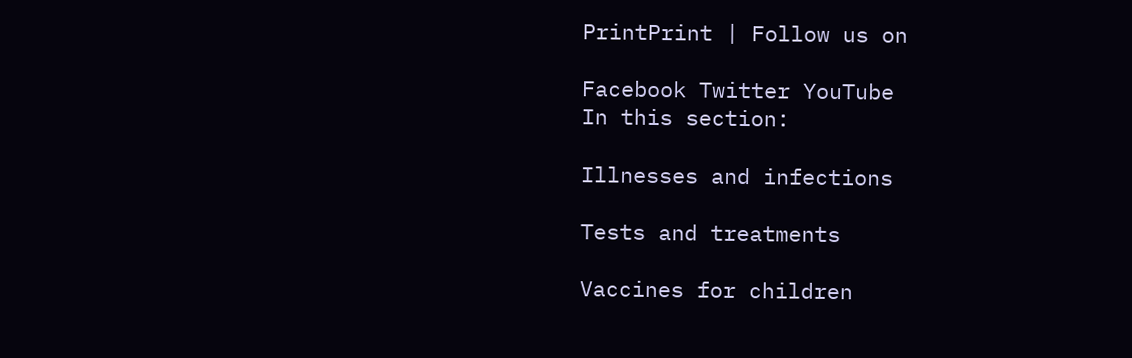PrintPrint | Follow us on

Facebook Twitter YouTube
In this section:

Illnesses and infections

Tests and treatments

Vaccines for children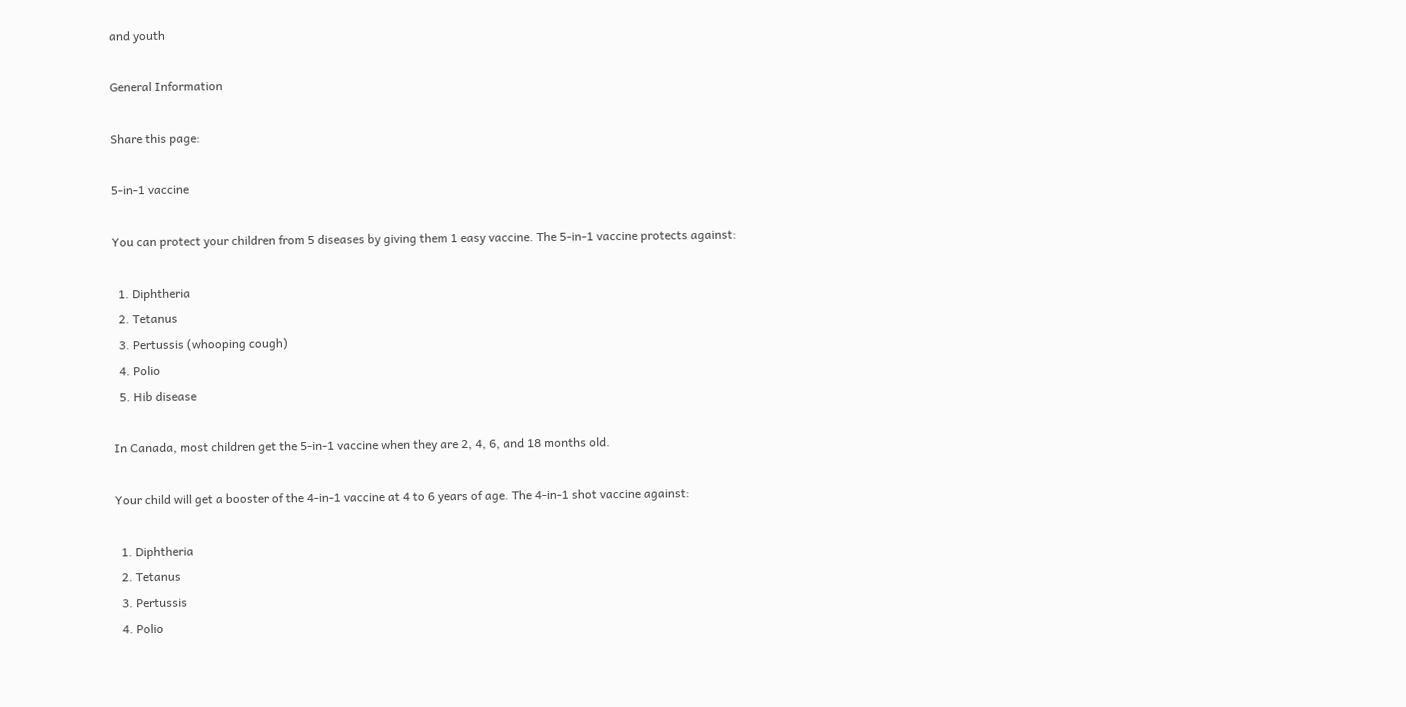and youth

General Information

Share this page:

5-in-1 vaccine

You can protect your children from 5 diseases by giving them 1 easy vaccine. The 5-in-1 vaccine protects against:

  1. Diphtheria
  2. Tetanus
  3. Pertussis (whooping cough)
  4. Polio
  5. Hib disease

In Canada, most children get the 5-in-1 vaccine when they are 2, 4, 6, and 18 months old.

Your child will get a booster of the 4-in-1 vaccine at 4 to 6 years of age. The 4-in-1 shot vaccine against:

  1. Diphtheria
  2. Tetanus
  3. Pertussis
  4. Polio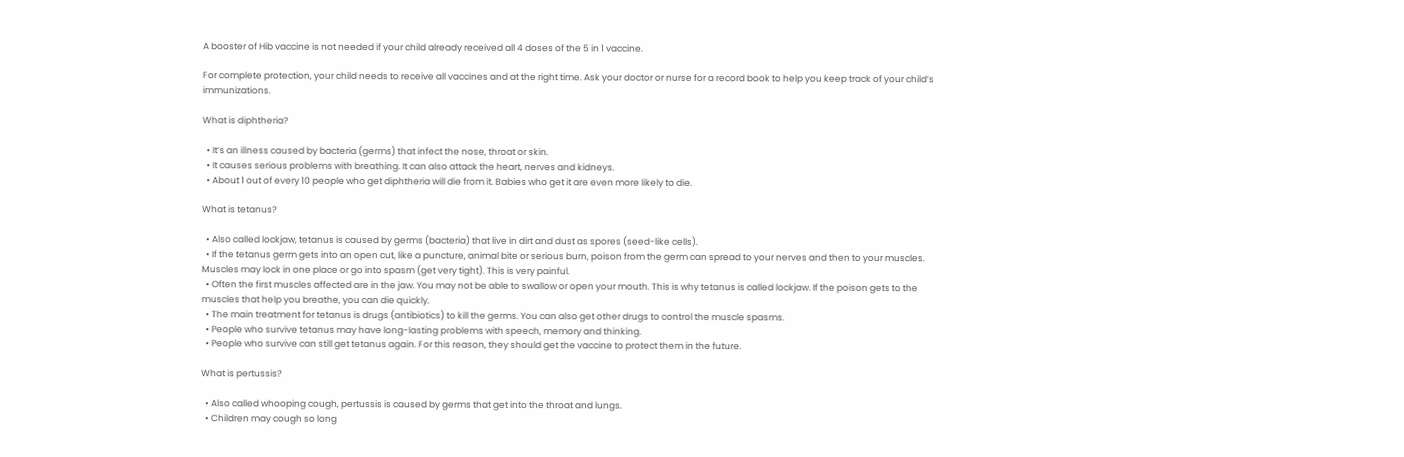A booster of Hib vaccine is not needed if your child already received all 4 doses of the 5 in 1 vaccine.

For complete protection, your child needs to receive all vaccines and at the right time. Ask your doctor or nurse for a record book to help you keep track of your child’s immunizations.

What is diphtheria?

  • It’s an illness caused by bacteria (germs) that infect the nose, throat or skin.
  • It causes serious problems with breathing. It can also attack the heart, nerves and kidneys.
  • About 1 out of every 10 people who get diphtheria will die from it. Babies who get it are even more likely to die.

What is tetanus?

  • Also called lockjaw, tetanus is caused by germs (bacteria) that live in dirt and dust as spores (seed-like cells).
  • If the tetanus germ gets into an open cut, like a puncture, animal bite or serious burn, poison from the germ can spread to your nerves and then to your muscles. Muscles may lock in one place or go into spasm (get very tight). This is very painful.
  • Often the first muscles affected are in the jaw. You may not be able to swallow or open your mouth. This is why tetanus is called lockjaw. If the poison gets to the muscles that help you breathe, you can die quickly.
  • The main treatment for tetanus is drugs (antibiotics) to kill the germs. You can also get other drugs to control the muscle spasms.
  • People who survive tetanus may have long-lasting problems with speech, memory and thinking.
  • People who survive can still get tetanus again. For this reason, they should get the vaccine to protect them in the future.

What is pertussis?

  • Also called whooping cough, pertussis is caused by germs that get into the throat and lungs.
  • Children may cough so long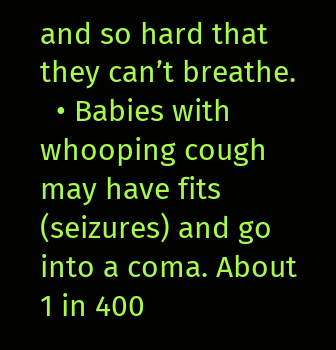and so hard that they can’t breathe.
  • Babies with whooping cough may have fits (seizures) and go into a coma. About 1 in 400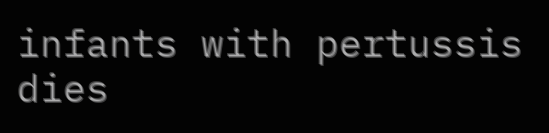infants with pertussis dies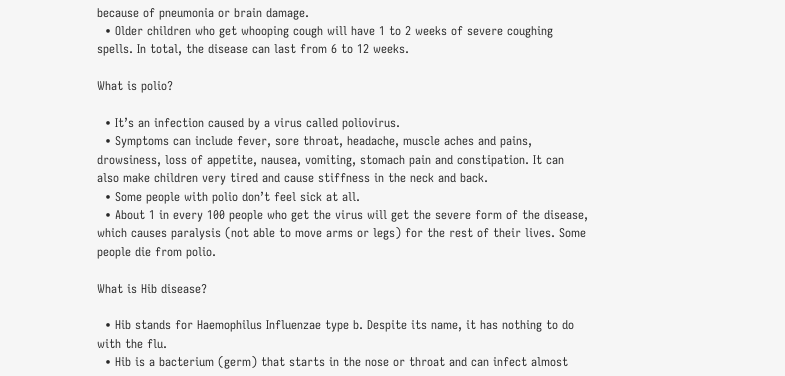because of pneumonia or brain damage.
  • Older children who get whooping cough will have 1 to 2 weeks of severe coughing spells. In total, the disease can last from 6 to 12 weeks.

What is polio?

  • It’s an infection caused by a virus called poliovirus.
  • Symptoms can include fever, sore throat, headache, muscle aches and pains, drowsiness, loss of appetite, nausea, vomiting, stomach pain and constipation. It can also make children very tired and cause stiffness in the neck and back.
  • Some people with polio don’t feel sick at all.
  • About 1 in every 100 people who get the virus will get the severe form of the disease, which causes paralysis (not able to move arms or legs) for the rest of their lives. Some people die from polio.

What is Hib disease?

  • Hib stands for Haemophilus Influenzae type b. Despite its name, it has nothing to do with the flu.
  • Hib is a bacterium (germ) that starts in the nose or throat and can infect almost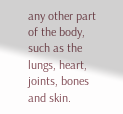any other part of the body, such as the lungs, heart, joints, bones and skin.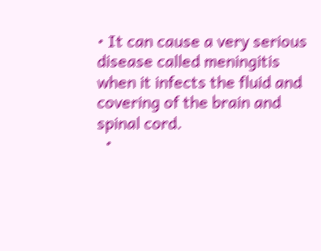• It can cause a very serious disease called meningitis when it infects the fluid and covering of the brain and spinal cord.
  •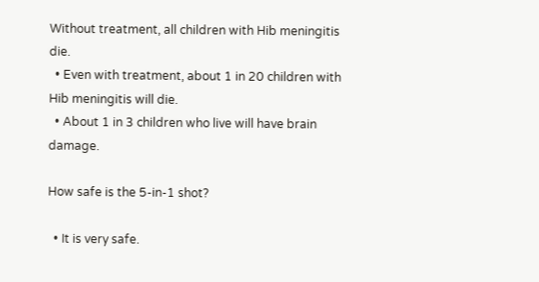Without treatment, all children with Hib meningitis die.
  • Even with treatment, about 1 in 20 children with Hib meningitis will die.
  • About 1 in 3 children who live will have brain damage.

How safe is the 5-in-1 shot?

  • It is very safe.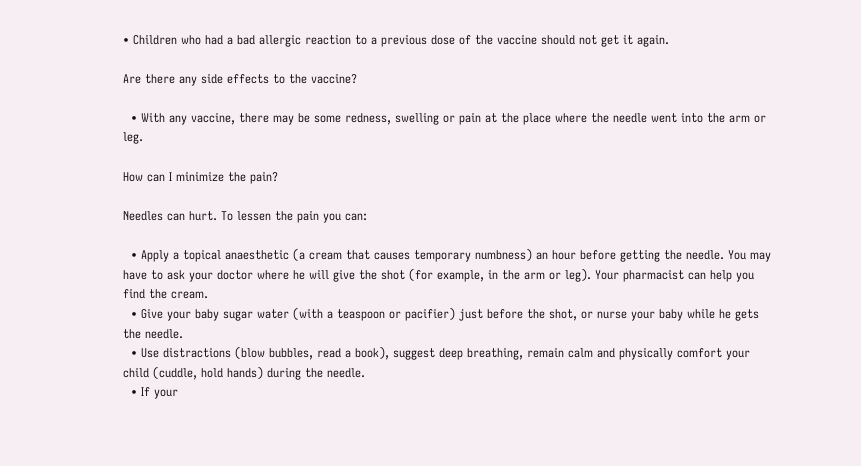• Children who had a bad allergic reaction to a previous dose of the vaccine should not get it again.

Are there any side effects to the vaccine?

  • With any vaccine, there may be some redness, swelling or pain at the place where the needle went into the arm or leg.

How can I minimize the pain?

Needles can hurt. To lessen the pain you can:

  • Apply a topical anaesthetic (a cream that causes temporary numbness) an hour before getting the needle. You may have to ask your doctor where he will give the shot (for example, in the arm or leg). Your pharmacist can help you find the cream.
  • Give your baby sugar water (with a teaspoon or pacifier) just before the shot, or nurse your baby while he gets the needle.
  • Use distractions (blow bubbles, read a book), suggest deep breathing, remain calm and physically comfort your child (cuddle, hold hands) during the needle.
  • If your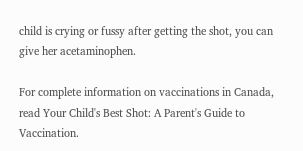child is crying or fussy after getting the shot, you can give her acetaminophen.

For complete information on vaccinations in Canada, read Your Child's Best Shot: A Parent's Guide to Vaccination.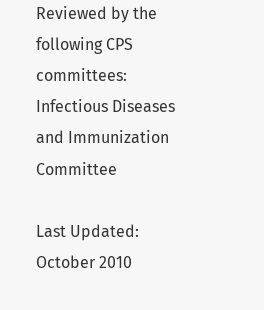Reviewed by the following CPS committees:
Infectious Diseases and Immunization Committee

Last Updated: October 2010